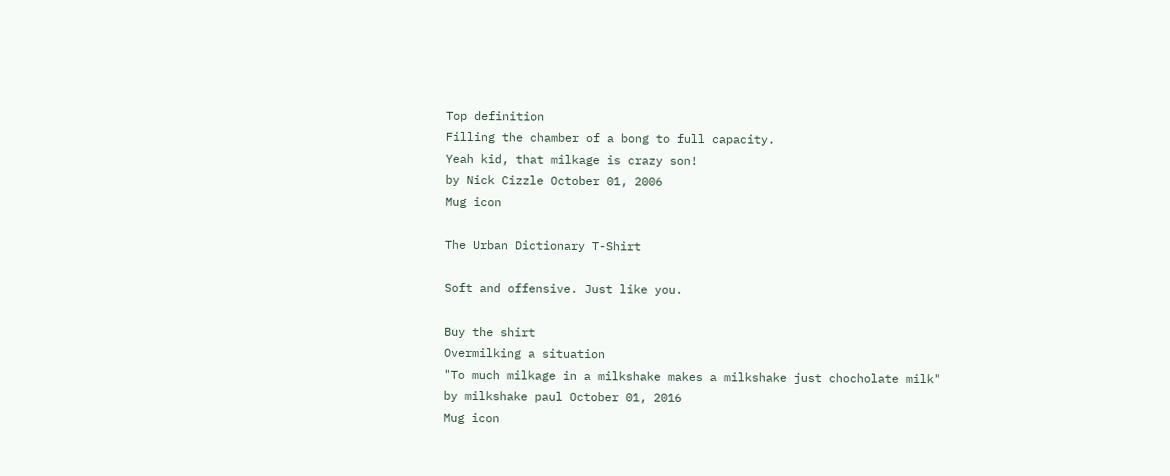Top definition
Filling the chamber of a bong to full capacity.
Yeah kid, that milkage is crazy son!
by Nick Cizzle October 01, 2006
Mug icon

The Urban Dictionary T-Shirt

Soft and offensive. Just like you.

Buy the shirt
Overmilking a situation
"To much milkage in a milkshake makes a milkshake just chocholate milk"
by milkshake paul October 01, 2016
Mug icon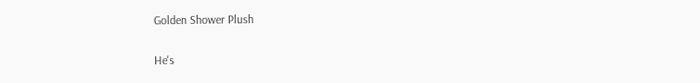Golden Shower Plush

He's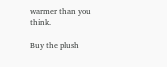warmer than you think.

Buy the plush